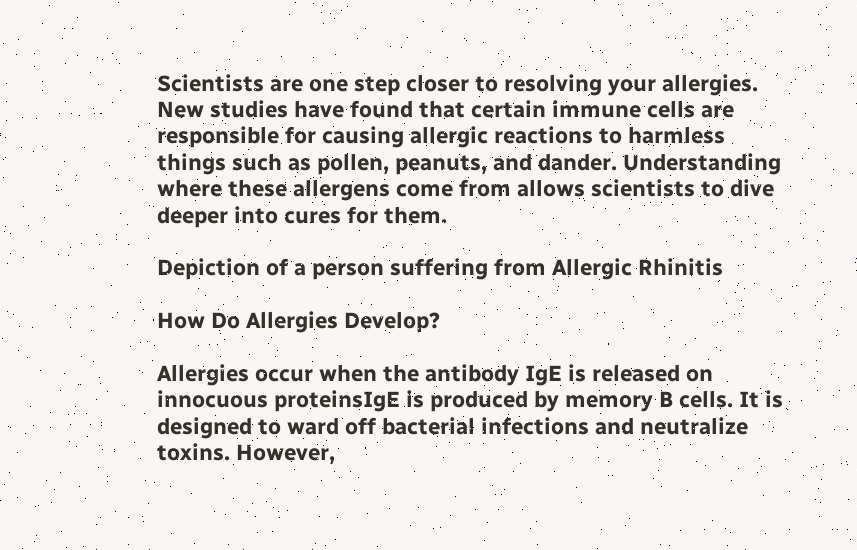Scientists are one step closer to resolving your allergies. New studies have found that certain immune cells are responsible for causing allergic reactions to harmless things such as pollen, peanuts, and dander. Understanding where these allergens come from allows scientists to dive deeper into cures for them.

Depiction of a person suffering from Allergic Rhinitis

How Do Allergies Develop?

Allergies occur when the antibody IgE is released on innocuous proteinsIgE is produced by memory B cells. It is designed to ward off bacterial infections and neutralize toxins. However,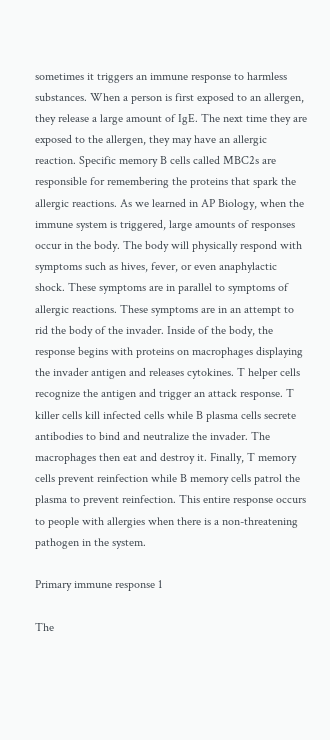sometimes it triggers an immune response to harmless substances. When a person is first exposed to an allergen, they release a large amount of IgE. The next time they are exposed to the allergen, they may have an allergic reaction. Specific memory B cells called MBC2s are responsible for remembering the proteins that spark the allergic reactions. As we learned in AP Biology, when the immune system is triggered, large amounts of responses occur in the body. The body will physically respond with symptoms such as hives, fever, or even anaphylactic shock. These symptoms are in parallel to symptoms of allergic reactions. These symptoms are in an attempt to rid the body of the invader. Inside of the body, the response begins with proteins on macrophages displaying the invader antigen and releases cytokines. T helper cells recognize the antigen and trigger an attack response. T killer cells kill infected cells while B plasma cells secrete antibodies to bind and neutralize the invader. The macrophages then eat and destroy it. Finally, T memory cells prevent reinfection while B memory cells patrol the plasma to prevent reinfection. This entire response occurs to people with allergies when there is a non-threatening pathogen in the system.

Primary immune response 1

The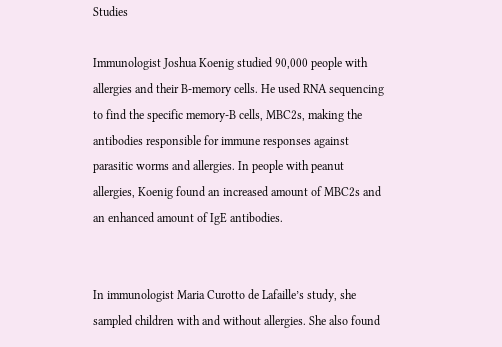Studies

Immunologist Joshua Koenig studied 90,000 people with allergies and their B-memory cells. He used RNA sequencing to find the specific memory-B cells, MBC2s, making the antibodies responsible for immune responses against parasitic worms and allergies. In people with peanut allergies, Koenig found an increased amount of MBC2s and an enhanced amount of IgE antibodies.


In immunologist Maria Curotto de Lafaille’s study, she sampled children with and without allergies. She also found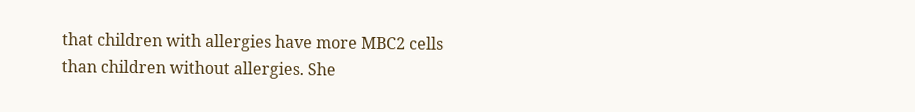that children with allergies have more MBC2 cells than children without allergies. She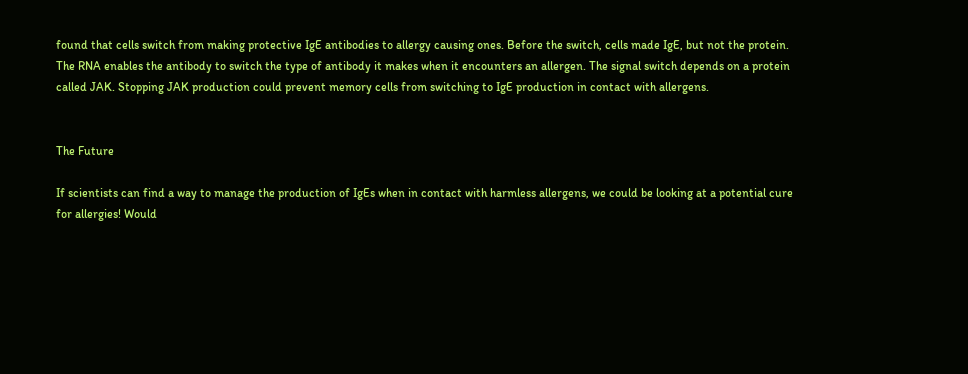found that cells switch from making protective IgE antibodies to allergy causing ones. Before the switch, cells made IgE, but not the protein. The RNA enables the antibody to switch the type of antibody it makes when it encounters an allergen. The signal switch depends on a protein called JAK. Stopping JAK production could prevent memory cells from switching to IgE production in contact with allergens.


The Future

If scientists can find a way to manage the production of IgEs when in contact with harmless allergens, we could be looking at a potential cure for allergies! Would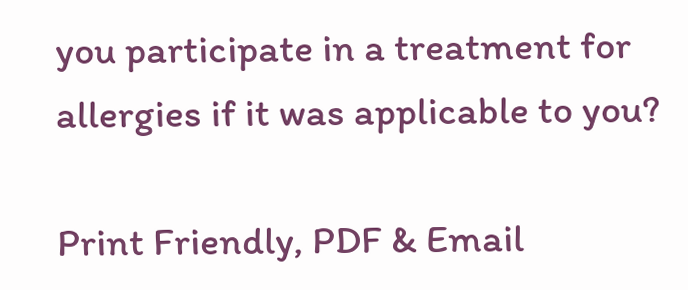you participate in a treatment for allergies if it was applicable to you?

Print Friendly, PDF & Email